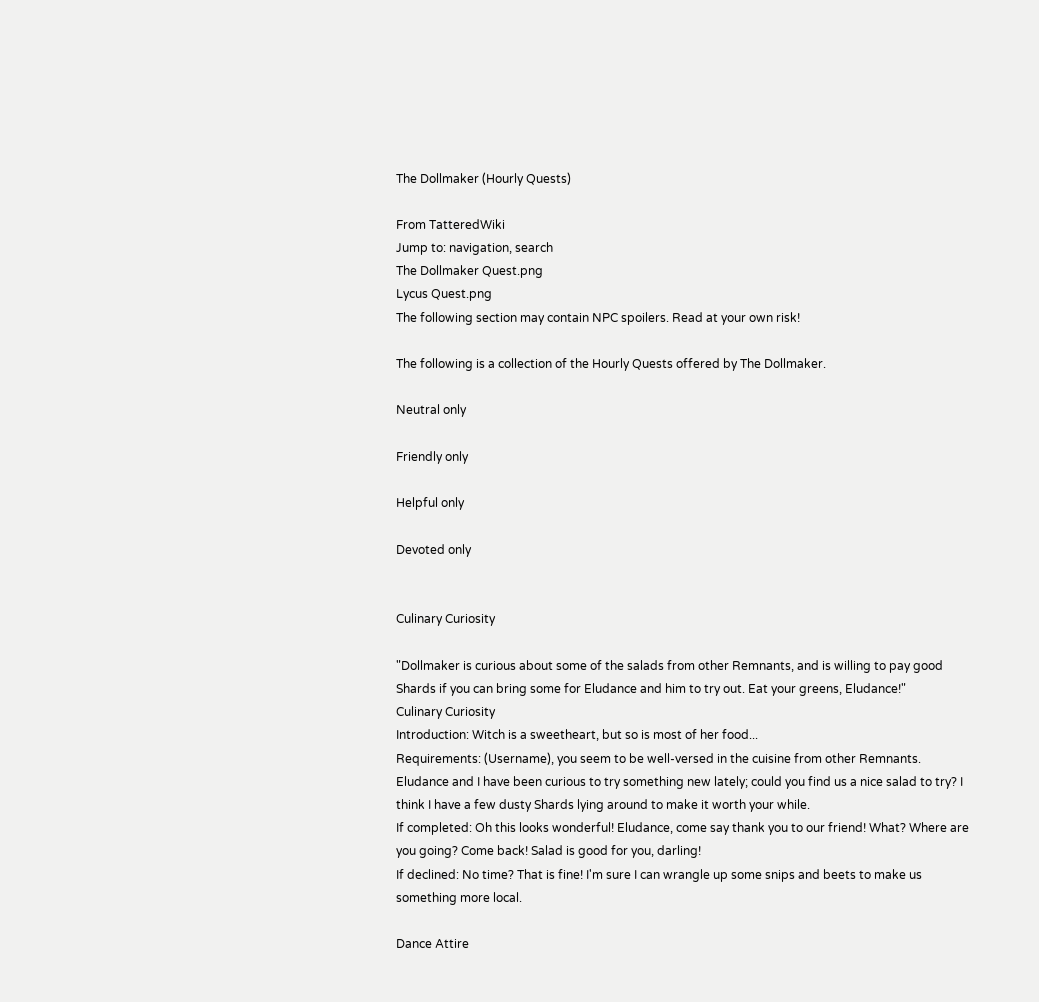The Dollmaker (Hourly Quests)

From TatteredWiki
Jump to: navigation, search
The Dollmaker Quest.png
Lycus Quest.png
The following section may contain NPC spoilers. Read at your own risk!

The following is a collection of the Hourly Quests offered by The Dollmaker.

Neutral only

Friendly only

Helpful only

Devoted only


Culinary Curiosity

"Dollmaker is curious about some of the salads from other Remnants, and is willing to pay good Shards if you can bring some for Eludance and him to try out. Eat your greens, Eludance!"
Culinary Curiosity
Introduction: Witch is a sweetheart, but so is most of her food...
Requirements: (Username), you seem to be well-versed in the cuisine from other Remnants. Eludance and I have been curious to try something new lately; could you find us a nice salad to try? I think I have a few dusty Shards lying around to make it worth your while.
If completed: Oh this looks wonderful! Eludance, come say thank you to our friend! What? Where are you going? Come back! Salad is good for you, darling!
If declined: No time? That is fine! I'm sure I can wrangle up some snips and beets to make us something more local.

Dance Attire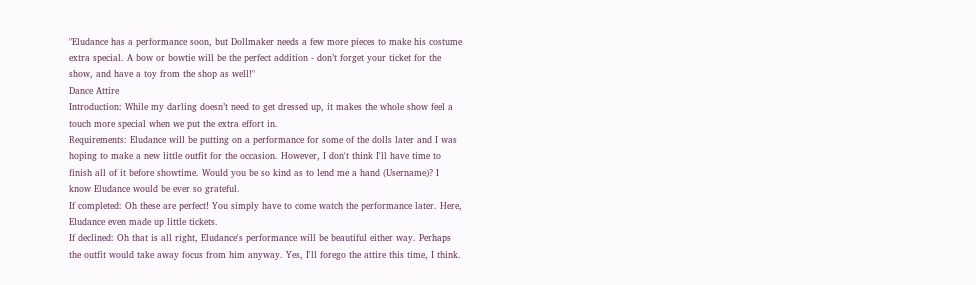"Eludance has a performance soon, but Dollmaker needs a few more pieces to make his costume extra special. A bow or bowtie will be the perfect addition - don’t forget your ticket for the show, and have a toy from the shop as well!"
Dance Attire
Introduction: While my darling doesn’t need to get dressed up, it makes the whole show feel a touch more special when we put the extra effort in.
Requirements: Eludance will be putting on a performance for some of the dolls later and I was hoping to make a new little outfit for the occasion. However, I don't think I'll have time to finish all of it before showtime. Would you be so kind as to lend me a hand (Username)? I know Eludance would be ever so grateful.
If completed: Oh these are perfect! You simply have to come watch the performance later. Here, Eludance even made up little tickets.
If declined: Oh that is all right, Eludance's performance will be beautiful either way. Perhaps the outfit would take away focus from him anyway. Yes, I'll forego the attire this time, I think.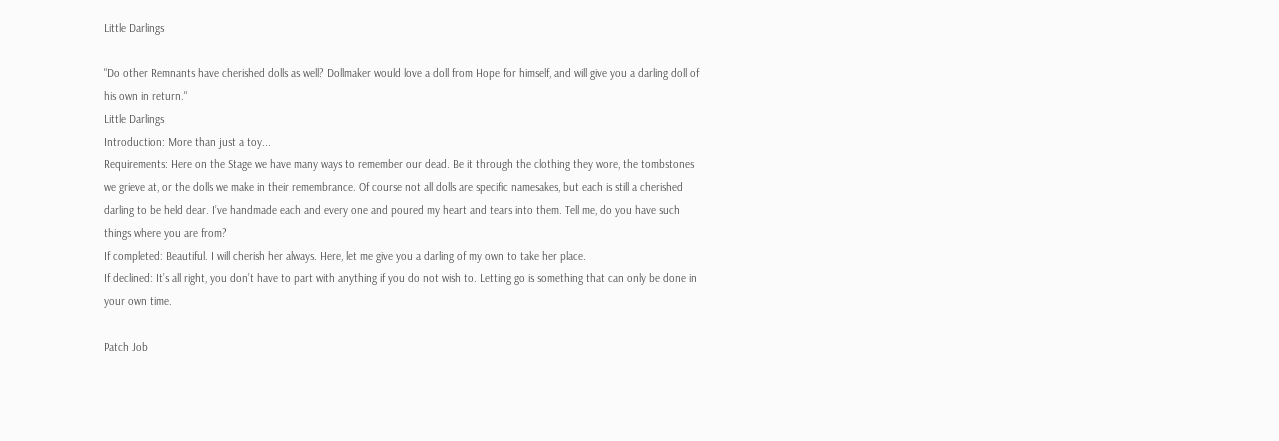Little Darlings

"Do other Remnants have cherished dolls as well? Dollmaker would love a doll from Hope for himself, and will give you a darling doll of his own in return."
Little Darlings
Introduction: More than just a toy...
Requirements: Here on the Stage we have many ways to remember our dead. Be it through the clothing they wore, the tombstones we grieve at, or the dolls we make in their remembrance. Of course not all dolls are specific namesakes, but each is still a cherished darling to be held dear. I’ve handmade each and every one and poured my heart and tears into them. Tell me, do you have such things where you are from?
If completed: Beautiful. I will cherish her always. Here, let me give you a darling of my own to take her place.
If declined: It’s all right, you don’t have to part with anything if you do not wish to. Letting go is something that can only be done in your own time.

Patch Job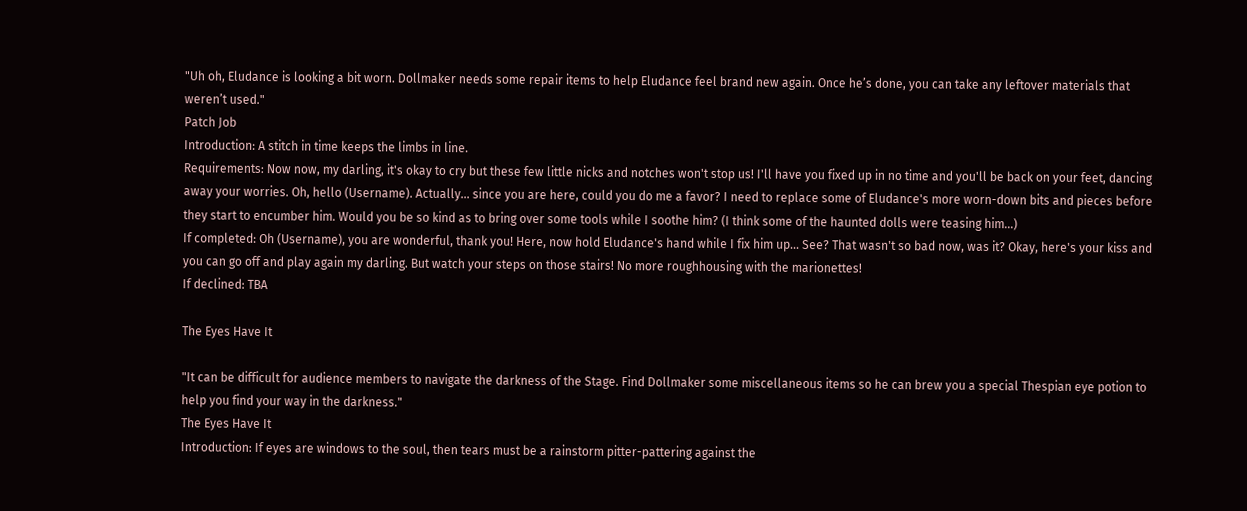"Uh oh, Eludance is looking a bit worn. Dollmaker needs some repair items to help Eludance feel brand new again. Once he’s done, you can take any leftover materials that weren’t used."
Patch Job
Introduction: A stitch in time keeps the limbs in line.
Requirements: Now now, my darling, it's okay to cry but these few little nicks and notches won't stop us! I'll have you fixed up in no time and you'll be back on your feet, dancing away your worries. Oh, hello (Username). Actually... since you are here, could you do me a favor? I need to replace some of Eludance's more worn-down bits and pieces before they start to encumber him. Would you be so kind as to bring over some tools while I soothe him? (I think some of the haunted dolls were teasing him...)
If completed: Oh (Username), you are wonderful, thank you! Here, now hold Eludance's hand while I fix him up... See? That wasn't so bad now, was it? Okay, here's your kiss and you can go off and play again my darling. But watch your steps on those stairs! No more roughhousing with the marionettes!
If declined: TBA

The Eyes Have It

"It can be difficult for audience members to navigate the darkness of the Stage. Find Dollmaker some miscellaneous items so he can brew you a special Thespian eye potion to help you find your way in the darkness."
The Eyes Have It
Introduction: If eyes are windows to the soul, then tears must be a rainstorm pitter-pattering against the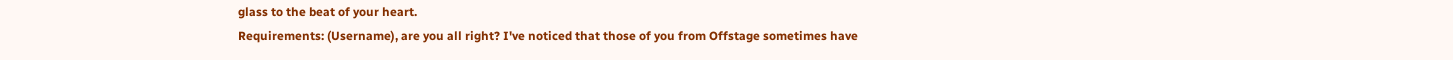glass to the beat of your heart.
Requirements: (Username), are you all right? I've noticed that those of you from Offstage sometimes have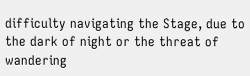difficulty navigating the Stage, due to the dark of night or the threat of wandering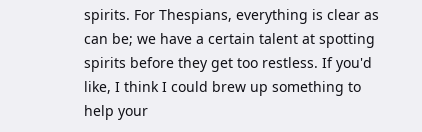spirits. For Thespians, everything is clear as can be; we have a certain talent at spotting spirits before they get too restless. If you'd like, I think I could brew up something to help your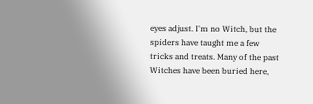eyes adjust. I'm no Witch, but the spiders have taught me a few tricks and treats. Many of the past Witches have been buried here,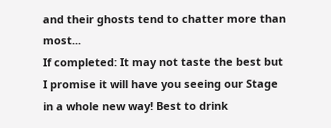and their ghosts tend to chatter more than most...
If completed: It may not taste the best but I promise it will have you seeing our Stage in a whole new way! Best to drink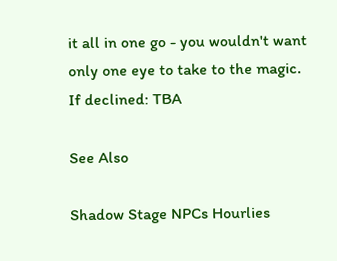it all in one go - you wouldn't want only one eye to take to the magic.
If declined: TBA

See Also

Shadow Stage NPCs Hourlies